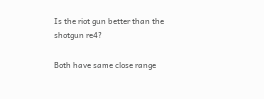Is the riot gun better than the shotgun re4?

Both have same close range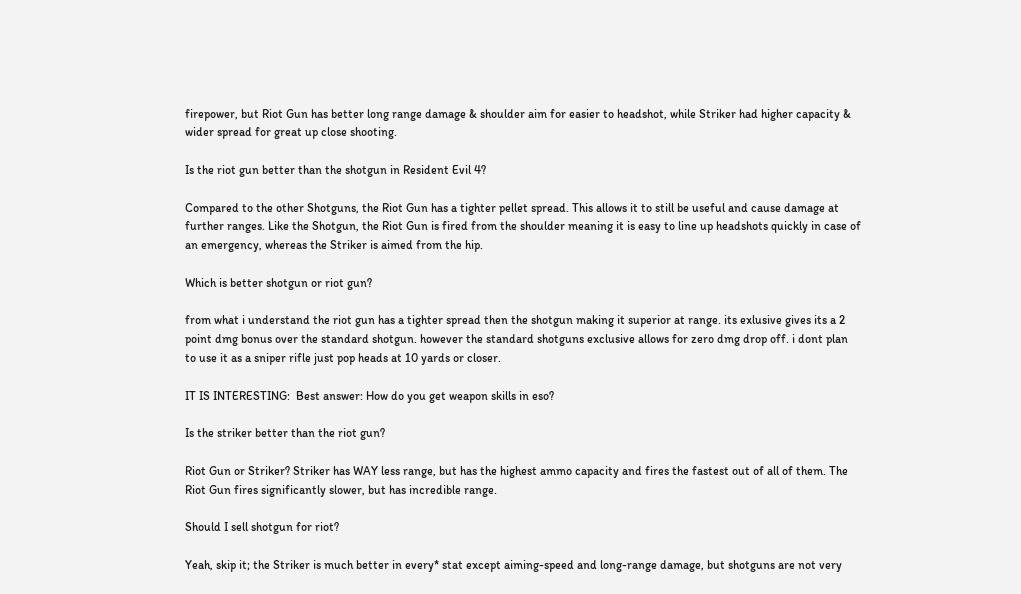firepower, but Riot Gun has better long range damage & shoulder aim for easier to headshot, while Striker had higher capacity & wider spread for great up close shooting.

Is the riot gun better than the shotgun in Resident Evil 4?

Compared to the other Shotguns, the Riot Gun has a tighter pellet spread. This allows it to still be useful and cause damage at further ranges. Like the Shotgun, the Riot Gun is fired from the shoulder meaning it is easy to line up headshots quickly in case of an emergency, whereas the Striker is aimed from the hip.

Which is better shotgun or riot gun?

from what i understand the riot gun has a tighter spread then the shotgun making it superior at range. its exlusive gives its a 2 point dmg bonus over the standard shotgun. however the standard shotguns exclusive allows for zero dmg drop off. i dont plan to use it as a sniper rifle just pop heads at 10 yards or closer.

IT IS INTERESTING:  Best answer: How do you get weapon skills in eso?

Is the striker better than the riot gun?

Riot Gun or Striker? Striker has WAY less range, but has the highest ammo capacity and fires the fastest out of all of them. The Riot Gun fires significantly slower, but has incredible range.

Should I sell shotgun for riot?

Yeah, skip it; the Striker is much better in every* stat except aiming-speed and long-range damage, but shotguns are not very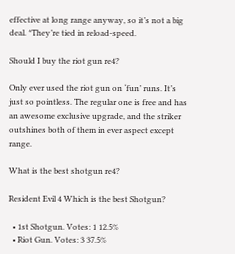effective at long range anyway, so it’s not a big deal. *They’re tied in reload-speed.

Should I buy the riot gun re4?

Only ever used the riot gun on ‘fun’ runs. It’s just so pointless. The regular one is free and has an awesome exclusive upgrade, and the striker outshines both of them in ever aspect except range.

What is the best shotgun re4?

Resident Evil 4 Which is the best Shotgun?

  • 1st Shotgun. Votes: 1 12.5%
  • Riot Gun. Votes: 3 37.5%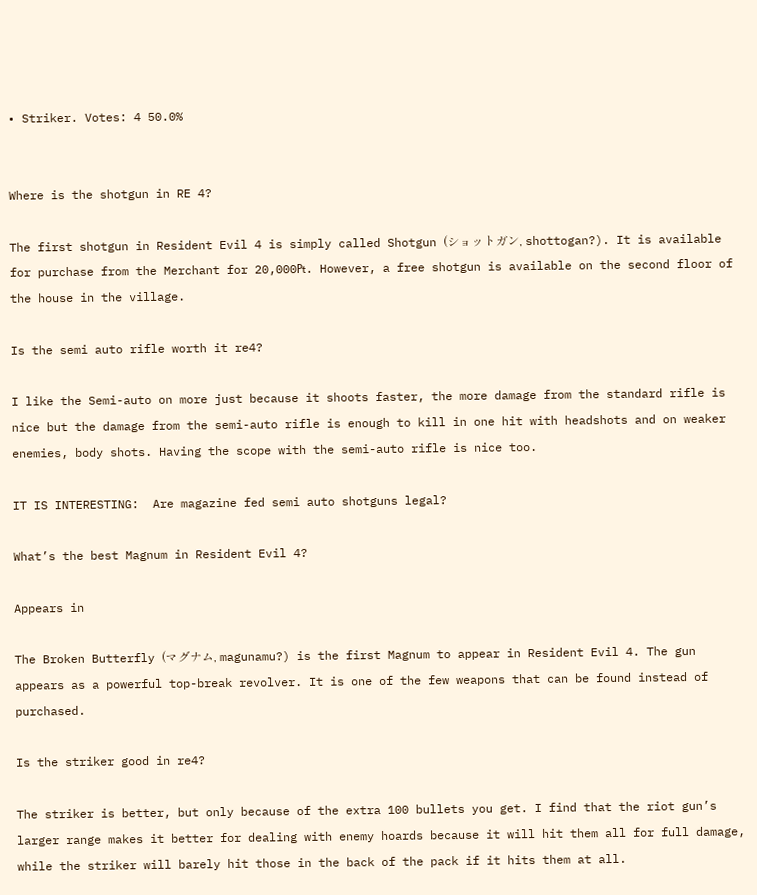• Striker. Votes: 4 50.0%


Where is the shotgun in RE 4?

The first shotgun in Resident Evil 4 is simply called Shotgun (ショットガン, shottogan?). It is available for purchase from the Merchant for 20,000₧. However, a free shotgun is available on the second floor of the house in the village.

Is the semi auto rifle worth it re4?

I like the Semi-auto on more just because it shoots faster, the more damage from the standard rifle is nice but the damage from the semi-auto rifle is enough to kill in one hit with headshots and on weaker enemies, body shots. Having the scope with the semi-auto rifle is nice too.

IT IS INTERESTING:  Are magazine fed semi auto shotguns legal?

What’s the best Magnum in Resident Evil 4?

Appears in

The Broken Butterfly (マグナム, magunamu?) is the first Magnum to appear in Resident Evil 4. The gun appears as a powerful top-break revolver. It is one of the few weapons that can be found instead of purchased.

Is the striker good in re4?

The striker is better, but only because of the extra 100 bullets you get. I find that the riot gun’s larger range makes it better for dealing with enemy hoards because it will hit them all for full damage, while the striker will barely hit those in the back of the pack if it hits them at all.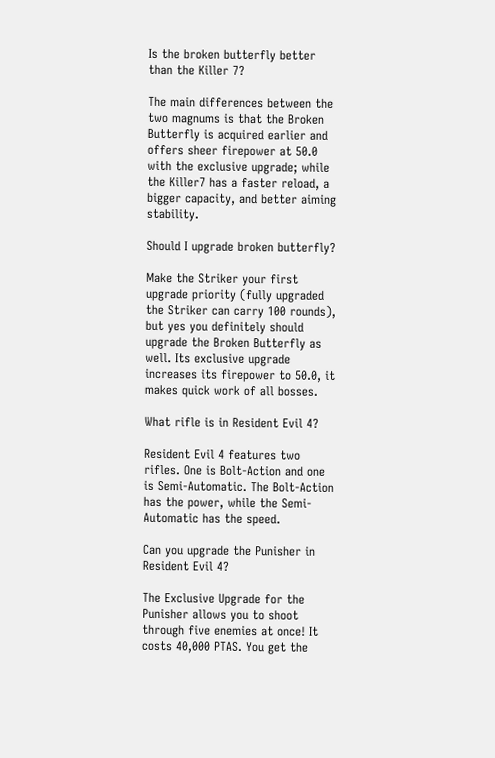Is the broken butterfly better than the Killer 7?

The main differences between the two magnums is that the Broken Butterfly is acquired earlier and offers sheer firepower at 50.0 with the exclusive upgrade; while the Killer7 has a faster reload, a bigger capacity, and better aiming stability.

Should I upgrade broken butterfly?

Make the Striker your first upgrade priority (fully upgraded the Striker can carry 100 rounds), but yes you definitely should upgrade the Broken Butterfly as well. Its exclusive upgrade increases its firepower to 50.0, it makes quick work of all bosses.

What rifle is in Resident Evil 4?

Resident Evil 4 features two rifles. One is Bolt-Action and one is Semi-Automatic. The Bolt-Action has the power, while the Semi-Automatic has the speed.

Can you upgrade the Punisher in Resident Evil 4?

The Exclusive Upgrade for the Punisher allows you to shoot through five enemies at once! It costs 40,000 PTAS. You get the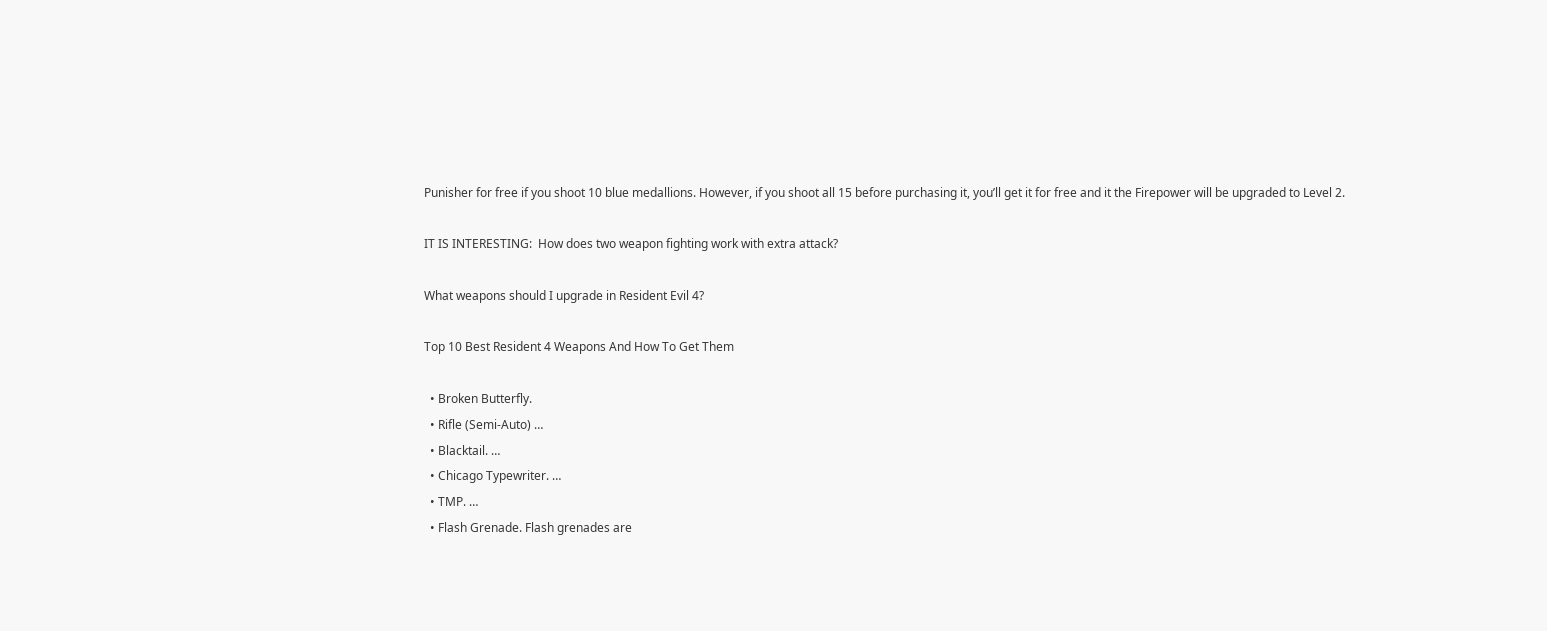Punisher for free if you shoot 10 blue medallions. However, if you shoot all 15 before purchasing it, you’ll get it for free and it the Firepower will be upgraded to Level 2.

IT IS INTERESTING:  How does two weapon fighting work with extra attack?

What weapons should I upgrade in Resident Evil 4?

Top 10 Best Resident 4 Weapons And How To Get Them

  • Broken Butterfly.
  • Rifle (Semi-Auto) …
  • Blacktail. …
  • Chicago Typewriter. …
  • TMP. …
  • Flash Grenade. Flash grenades are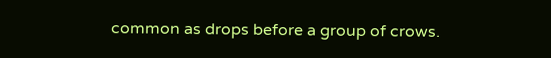common as drops before a group of crows.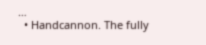…
  • Handcannon. The fully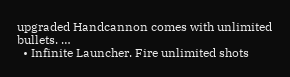upgraded Handcannon comes with unlimited bullets. …
  • Infinite Launcher. Fire unlimited shots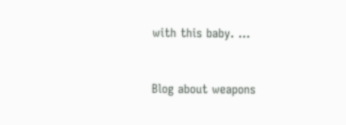with this baby. …


Blog about weapons